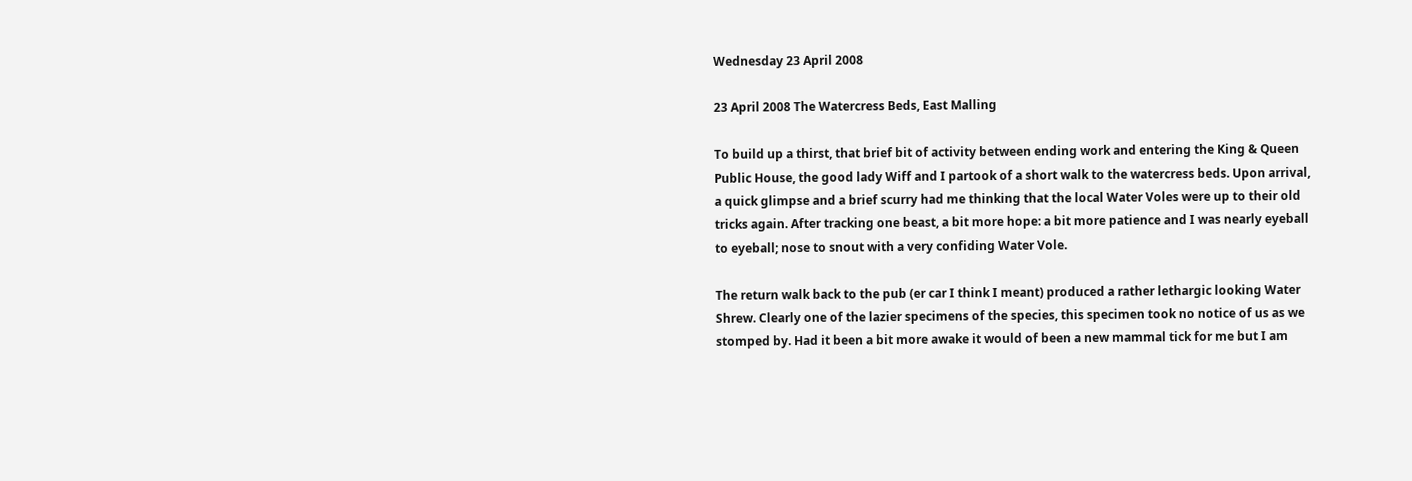Wednesday 23 April 2008

23 April 2008 The Watercress Beds, East Malling

To build up a thirst, that brief bit of activity between ending work and entering the King & Queen Public House, the good lady Wiff and I partook of a short walk to the watercress beds. Upon arrival, a quick glimpse and a brief scurry had me thinking that the local Water Voles were up to their old tricks again. After tracking one beast, a bit more hope: a bit more patience and I was nearly eyeball to eyeball; nose to snout with a very confiding Water Vole.

The return walk back to the pub (er car I think I meant) produced a rather lethargic looking Water Shrew. Clearly one of the lazier specimens of the species, this specimen took no notice of us as we stomped by. Had it been a bit more awake it would of been a new mammal tick for me but I am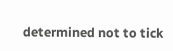determined not to tick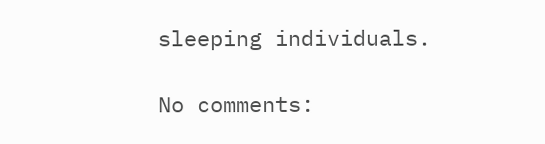sleeping individuals.

No comments: